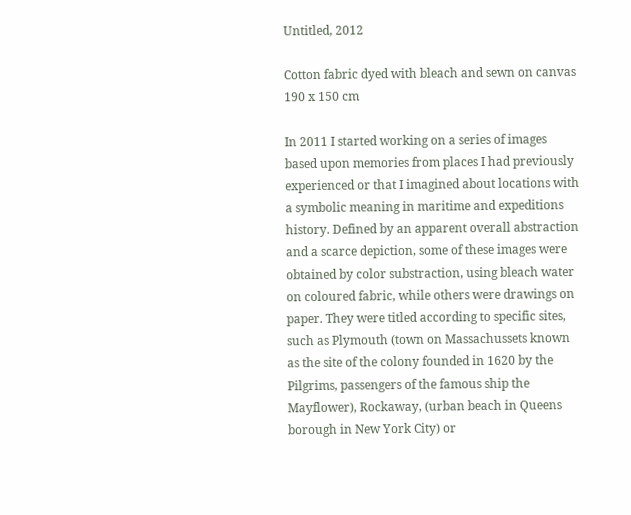Untitled, 2012

Cotton fabric dyed with bleach and sewn on canvas
190 x 150 cm

In 2011 I started working on a series of images based upon memories from places I had previously experienced or that I imagined about locations with a symbolic meaning in maritime and expeditions history. Defined by an apparent overall abstraction and a scarce depiction, some of these images were obtained by color substraction, using bleach water on coloured fabric, while others were drawings on paper. They were titled according to specific sites, such as Plymouth (town on Massachussets known as the site of the colony founded in 1620 by the Pilgrims, passengers of the famous ship the Mayflower), Rockaway, (urban beach in Queens borough in New York City) or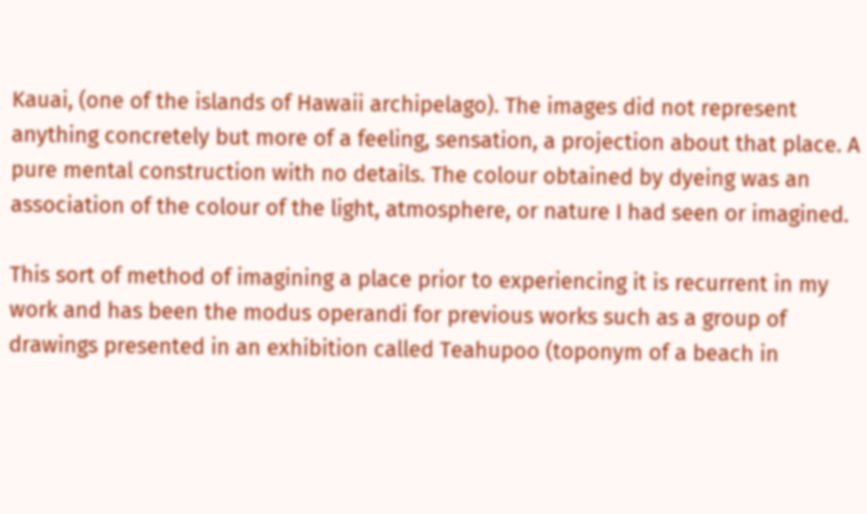Kauai, (one of the islands of Hawaii archipelago). The images did not represent anything concretely but more of a feeling, sensation, a projection about that place. A pure mental construction with no details. The colour obtained by dyeing was an association of the colour of the light, atmosphere, or nature I had seen or imagined.

This sort of method of imagining a place prior to experiencing it is recurrent in my work and has been the modus operandi for previous works such as a group of drawings presented in an exhibition called Teahupoo (toponym of a beach in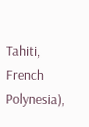Tahiti, French Polynesia),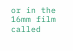or in the 16mm film called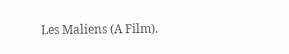Les Maliens (A Film).